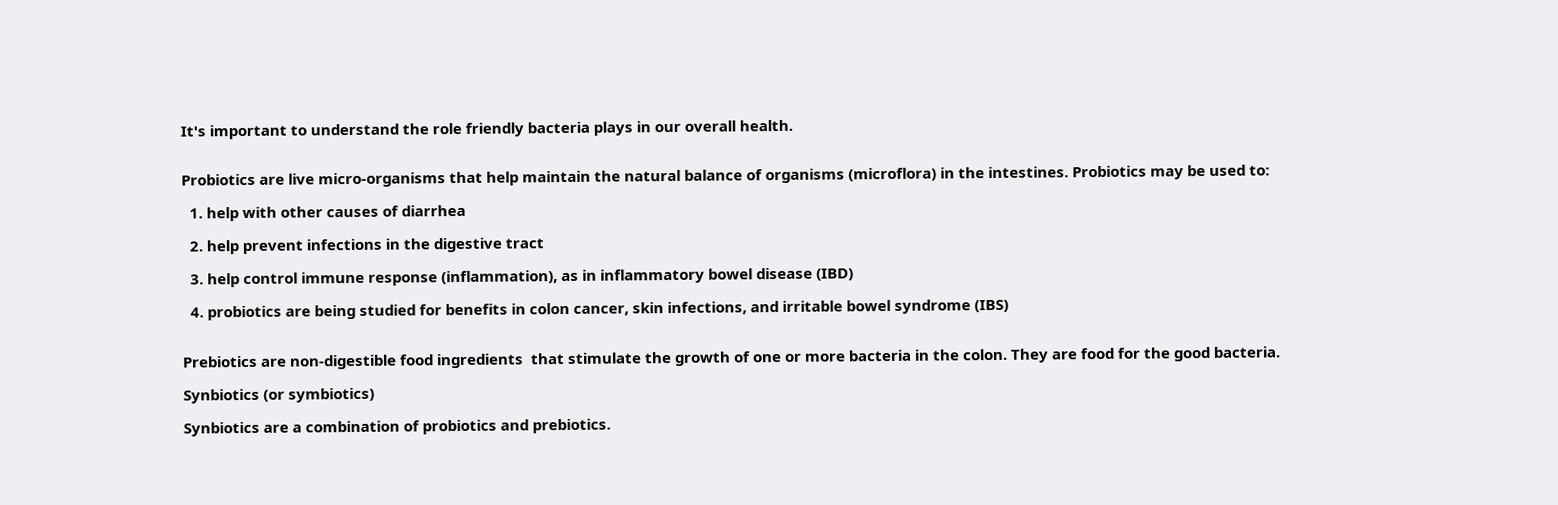It's important to understand the role friendly bacteria plays in our overall health.


Probiotics are live micro-organisms that help maintain the natural balance of organisms (microflora) in the intestines. Probiotics may be used to:

  1. help with other causes of diarrhea

  2. help prevent infections in the digestive tract

  3. help control immune response (inflammation), as in inflammatory bowel disease (IBD)

  4. probiotics are being studied for benefits in colon cancer, skin infections, and irritable bowel syndrome (IBS)


Prebiotics are non-digestible food ingredients  that stimulate the growth of one or more bacteria in the colon. They are food for the good bacteria.

Synbiotics (or symbiotics)

Synbiotics are a combination of probiotics and prebiotics.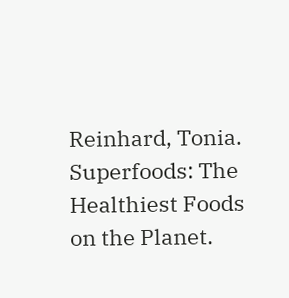Reinhard, Tonia. Superfoods: The Healthiest Foods on the Planet.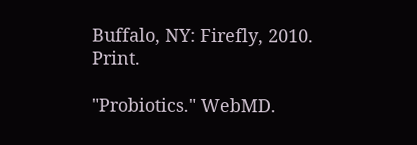Buffalo, NY: Firefly, 2010. Print.

"Probiotics." WebMD.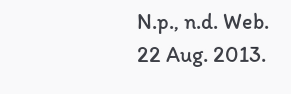N.p., n.d. Web. 22 Aug. 2013.